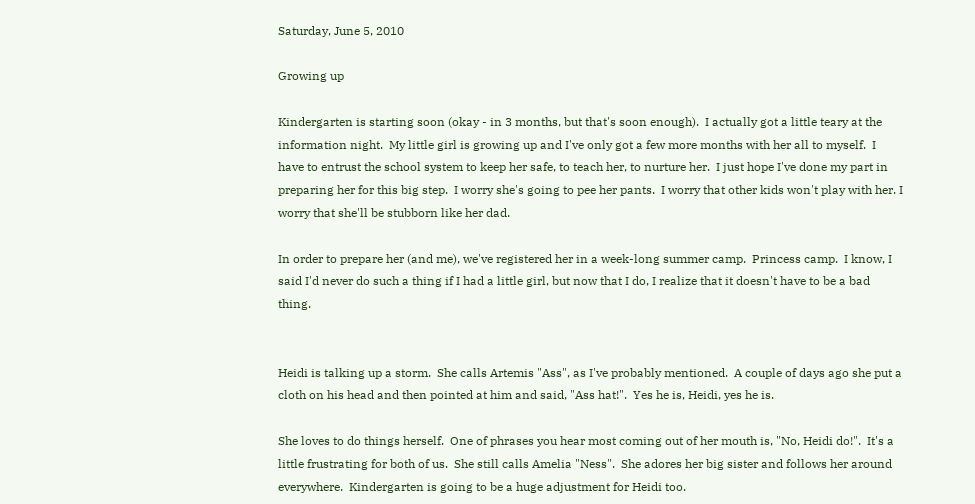Saturday, June 5, 2010

Growing up

Kindergarten is starting soon (okay - in 3 months, but that's soon enough).  I actually got a little teary at the information night.  My little girl is growing up and I've only got a few more months with her all to myself.  I have to entrust the school system to keep her safe, to teach her, to nurture her.  I just hope I've done my part in preparing her for this big step.  I worry she's going to pee her pants.  I worry that other kids won't play with her. I worry that she'll be stubborn like her dad.

In order to prepare her (and me), we've registered her in a week-long summer camp.  Princess camp.  I know, I said I'd never do such a thing if I had a little girl, but now that I do, I realize that it doesn't have to be a bad thing.


Heidi is talking up a storm.  She calls Artemis "Ass", as I've probably mentioned.  A couple of days ago she put a cloth on his head and then pointed at him and said, "Ass hat!".  Yes he is, Heidi, yes he is.

She loves to do things herself.  One of phrases you hear most coming out of her mouth is, "No, Heidi do!".  It's a little frustrating for both of us.  She still calls Amelia "Ness".  She adores her big sister and follows her around everywhere.  Kindergarten is going to be a huge adjustment for Heidi too.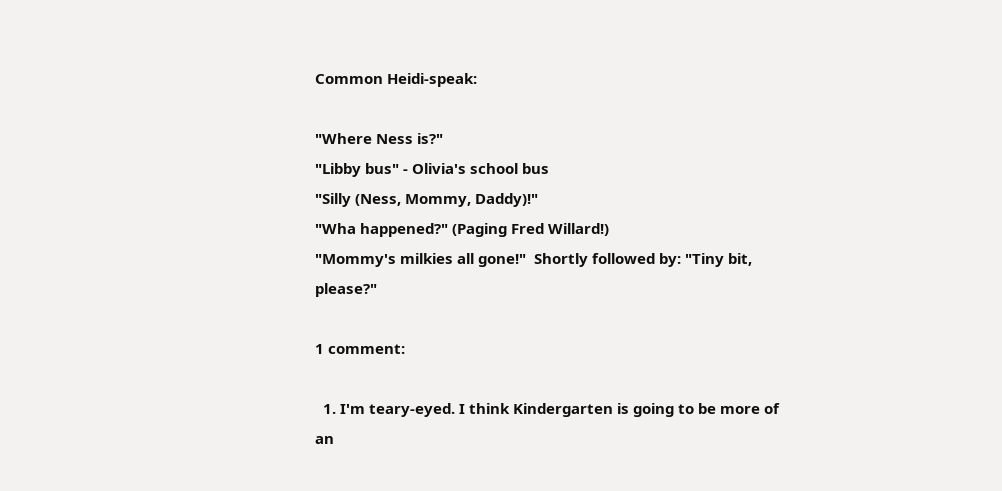Common Heidi-speak:

"Where Ness is?"
"Libby bus" - Olivia's school bus
"Silly (Ness, Mommy, Daddy)!"
"Wha happened?" (Paging Fred Willard!)
"Mommy's milkies all gone!"  Shortly followed by: "Tiny bit, please?"

1 comment:

  1. I'm teary-eyed. I think Kindergarten is going to be more of an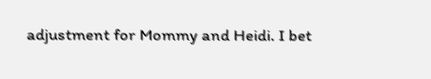adjustment for Mommy and Heidi. I bet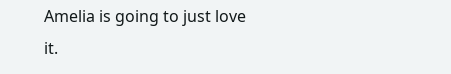Amelia is going to just love it.